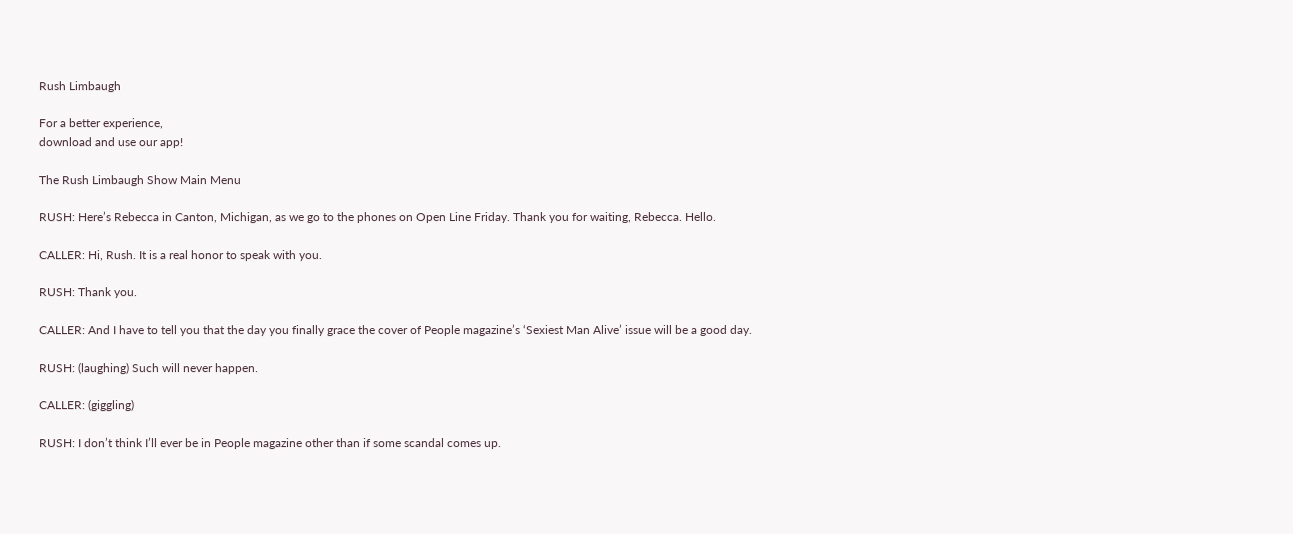Rush Limbaugh

For a better experience,
download and use our app!

The Rush Limbaugh Show Main Menu

RUSH: Here’s Rebecca in Canton, Michigan, as we go to the phones on Open Line Friday. Thank you for waiting, Rebecca. Hello.

CALLER: Hi, Rush. It is a real honor to speak with you.

RUSH: Thank you.

CALLER: And I have to tell you that the day you finally grace the cover of People magazine’s ‘Sexiest Man Alive’ issue will be a good day.

RUSH: (laughing) Such will never happen.

CALLER: (giggling)

RUSH: I don’t think I’ll ever be in People magazine other than if some scandal comes up.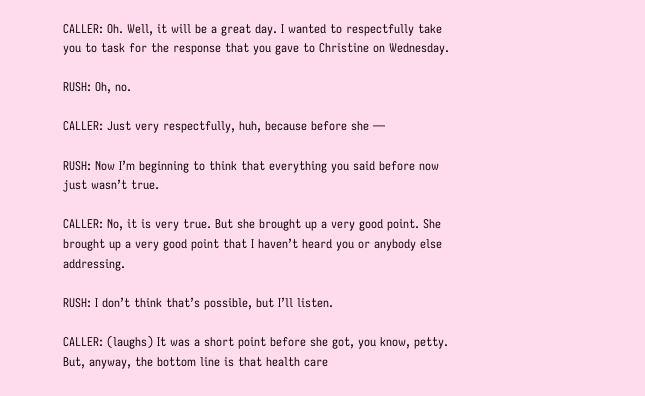CALLER: Oh. Well, it will be a great day. I wanted to respectfully take you to task for the response that you gave to Christine on Wednesday.

RUSH: Oh, no.

CALLER: Just very respectfully, huh, because before she —

RUSH: Now I’m beginning to think that everything you said before now just wasn’t true.

CALLER: No, it is very true. But she brought up a very good point. She brought up a very good point that I haven’t heard you or anybody else addressing.

RUSH: I don’t think that’s possible, but I’ll listen.

CALLER: (laughs) It was a short point before she got, you know, petty. But, anyway, the bottom line is that health care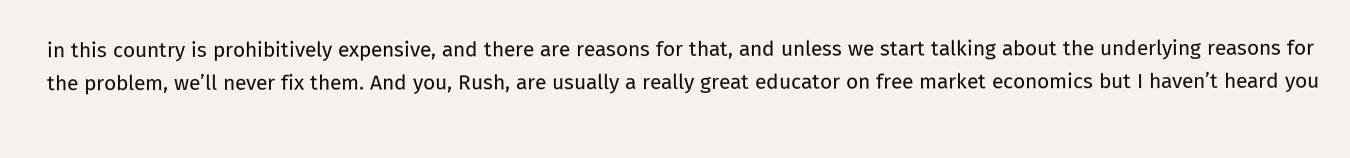in this country is prohibitively expensive, and there are reasons for that, and unless we start talking about the underlying reasons for the problem, we’ll never fix them. And you, Rush, are usually a really great educator on free market economics but I haven’t heard you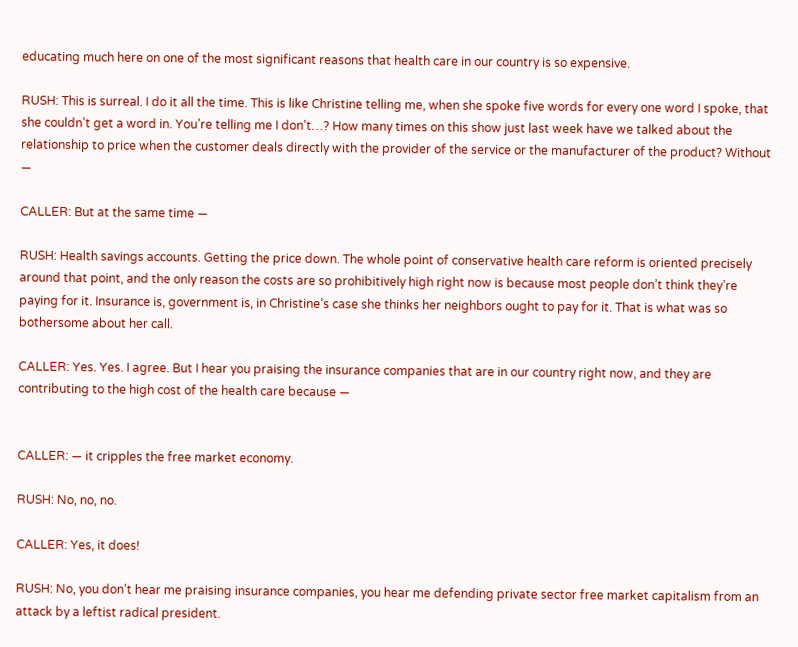educating much here on one of the most significant reasons that health care in our country is so expensive.

RUSH: This is surreal. I do it all the time. This is like Christine telling me, when she spoke five words for every one word I spoke, that she couldn’t get a word in. You’re telling me I don’t…? How many times on this show just last week have we talked about the relationship to price when the customer deals directly with the provider of the service or the manufacturer of the product? Without —

CALLER: But at the same time —

RUSH: Health savings accounts. Getting the price down. The whole point of conservative health care reform is oriented precisely around that point, and the only reason the costs are so prohibitively high right now is because most people don’t think they’re paying for it. Insurance is, government is, in Christine’s case she thinks her neighbors ought to pay for it. That is what was so bothersome about her call.

CALLER: Yes. Yes. I agree. But I hear you praising the insurance companies that are in our country right now, and they are contributing to the high cost of the health care because —


CALLER: — it cripples the free market economy.

RUSH: No, no, no.

CALLER: Yes, it does!

RUSH: No, you don’t hear me praising insurance companies, you hear me defending private sector free market capitalism from an attack by a leftist radical president.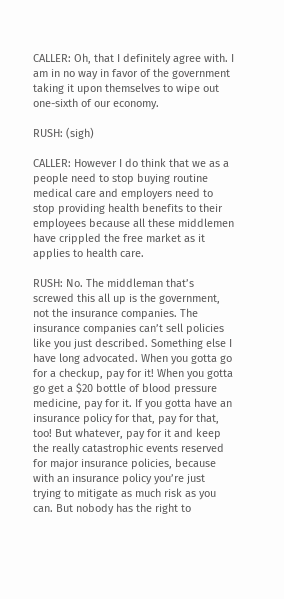CALLER: Oh, that I definitely agree with. I am in no way in favor of the government taking it upon themselves to wipe out one-sixth of our economy.

RUSH: (sigh)

CALLER: However I do think that we as a people need to stop buying routine medical care and employers need to stop providing health benefits to their employees because all these middlemen have crippled the free market as it applies to health care.

RUSH: No. The middleman that’s screwed this all up is the government, not the insurance companies. The insurance companies can’t sell policies like you just described. Something else I have long advocated. When you gotta go for a checkup, pay for it! When you gotta go get a $20 bottle of blood pressure medicine, pay for it. If you gotta have an insurance policy for that, pay for that, too! But whatever, pay for it and keep the really catastrophic events reserved for major insurance policies, because with an insurance policy you’re just trying to mitigate as much risk as you can. But nobody has the right to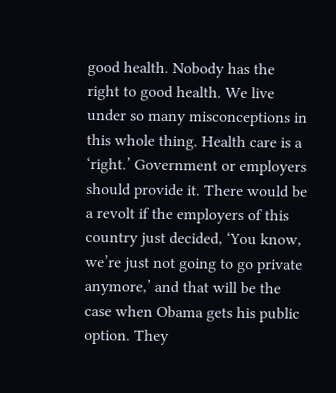good health. Nobody has the right to good health. We live under so many misconceptions in this whole thing. Health care is a ‘right.’ Government or employers should provide it. There would be a revolt if the employers of this country just decided, ‘You know, we’re just not going to go private anymore,’ and that will be the case when Obama gets his public option. They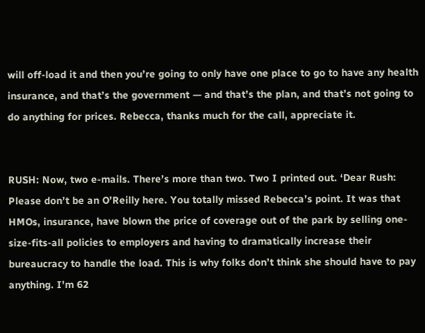will off-load it and then you’re going to only have one place to go to have any health insurance, and that’s the government — and that’s the plan, and that’s not going to do anything for prices. Rebecca, thanks much for the call, appreciate it.


RUSH: Now, two e-mails. There’s more than two. Two I printed out. ‘Dear Rush: Please don’t be an O’Reilly here. You totally missed Rebecca’s point. It was that HMOs, insurance, have blown the price of coverage out of the park by selling one-size-fits-all policies to employers and having to dramatically increase their bureaucracy to handle the load. This is why folks don’t think she should have to pay anything. I’m 62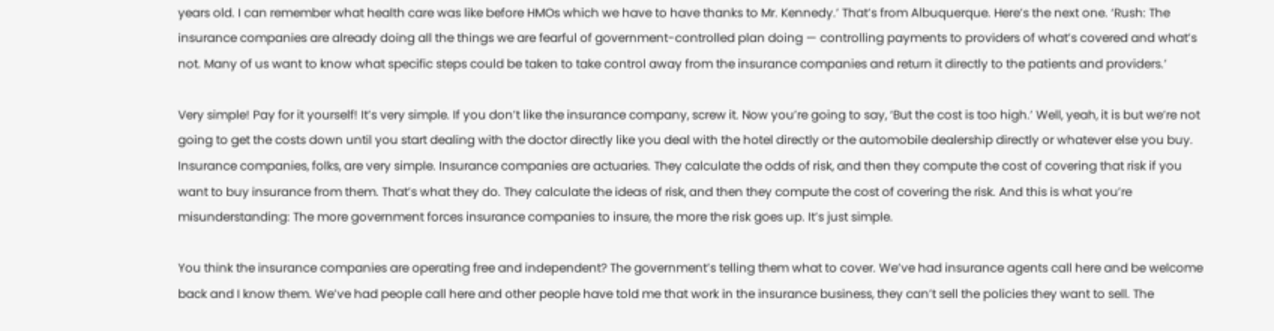years old. I can remember what health care was like before HMOs which we have to have thanks to Mr. Kennedy.’ That’s from Albuquerque. Here’s the next one. ‘Rush: The insurance companies are already doing all the things we are fearful of government-controlled plan doing — controlling payments to providers of what’s covered and what’s not. Many of us want to know what specific steps could be taken to take control away from the insurance companies and return it directly to the patients and providers.’

Very simple! Pay for it yourself! It’s very simple. If you don’t like the insurance company, screw it. Now you’re going to say, ‘But the cost is too high.’ Well, yeah, it is but we’re not going to get the costs down until you start dealing with the doctor directly like you deal with the hotel directly or the automobile dealership directly or whatever else you buy. Insurance companies, folks, are very simple. Insurance companies are actuaries. They calculate the odds of risk, and then they compute the cost of covering that risk if you want to buy insurance from them. That’s what they do. They calculate the ideas of risk, and then they compute the cost of covering the risk. And this is what you’re misunderstanding: The more government forces insurance companies to insure, the more the risk goes up. It’s just simple.

You think the insurance companies are operating free and independent? The government’s telling them what to cover. We’ve had insurance agents call here and be welcome back and I know them. We’ve had people call here and other people have told me that work in the insurance business, they can’t sell the policies they want to sell. The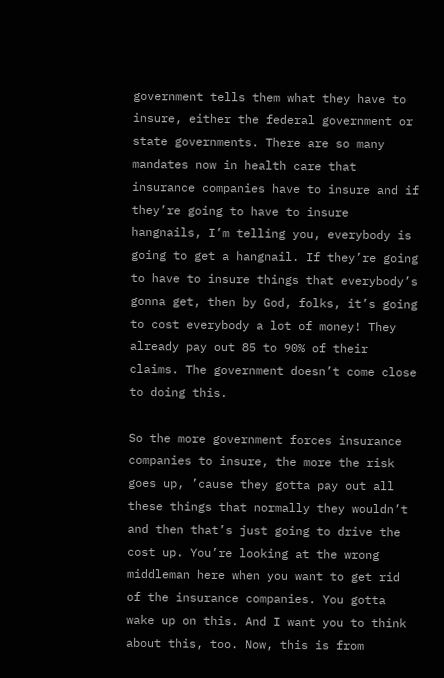government tells them what they have to insure, either the federal government or state governments. There are so many mandates now in health care that insurance companies have to insure and if they’re going to have to insure hangnails, I’m telling you, everybody is going to get a hangnail. If they’re going to have to insure things that everybody’s gonna get, then by God, folks, it’s going to cost everybody a lot of money! They already pay out 85 to 90% of their claims. The government doesn’t come close to doing this.

So the more government forces insurance companies to insure, the more the risk goes up, ’cause they gotta pay out all these things that normally they wouldn’t and then that’s just going to drive the cost up. You’re looking at the wrong middleman here when you want to get rid of the insurance companies. You gotta wake up on this. And I want you to think about this, too. Now, this is from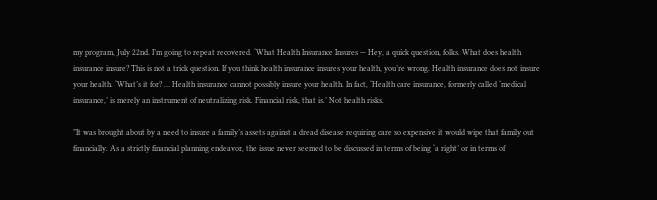my program, July 22nd. I’m going to repeat recovered. ‘What Health Insurance Insures — Hey, a quick question, folks. What does health insurance insure? This is not a trick question. If you think health insurance insures your health, you’re wrong. Health insurance does not insure your health. ‘What’s it for? … Health insurance cannot possibly insure your health. In fact, ‘Health care insurance, formerly called ‘medical insurance,’ is merely an instrument of neutralizing risk. Financial risk, that is.’ Not health risks.

”It was brought about by a need to insure a family’s assets against a dread disease requiring care so expensive it would wipe that family out financially. As a strictly financial planning endeavor, the issue never seemed to be discussed in terms of being ‘a right’ or in terms of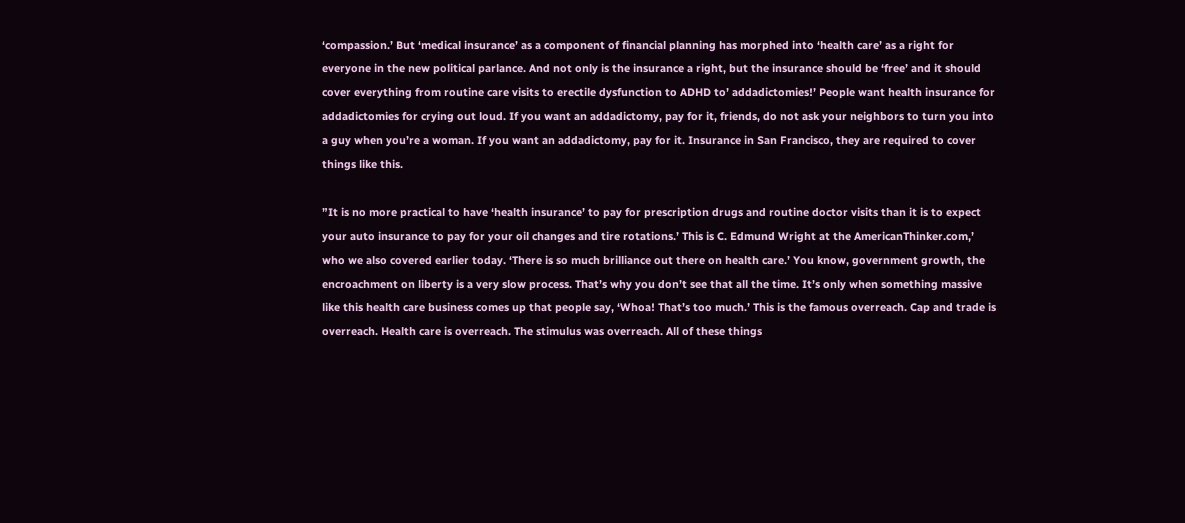‘compassion.’ But ‘medical insurance’ as a component of financial planning has morphed into ‘health care’ as a right for everyone in the new political parlance. And not only is the insurance a right, but the insurance should be ‘free’ and it should cover everything from routine care visits to erectile dysfunction to ADHD to’ addadictomies!’ People want health insurance for addadictomies for crying out loud. If you want an addadictomy, pay for it, friends, do not ask your neighbors to turn you into a guy when you’re a woman. If you want an addadictomy, pay for it. Insurance in San Francisco, they are required to cover things like this.

”It is no more practical to have ‘health insurance’ to pay for prescription drugs and routine doctor visits than it is to expect your auto insurance to pay for your oil changes and tire rotations.’ This is C. Edmund Wright at the AmericanThinker.com,’ who we also covered earlier today. ‘There is so much brilliance out there on health care.’ You know, government growth, the encroachment on liberty is a very slow process. That’s why you don’t see that all the time. It’s only when something massive like this health care business comes up that people say, ‘Whoa! That’s too much.’ This is the famous overreach. Cap and trade is overreach. Health care is overreach. The stimulus was overreach. All of these things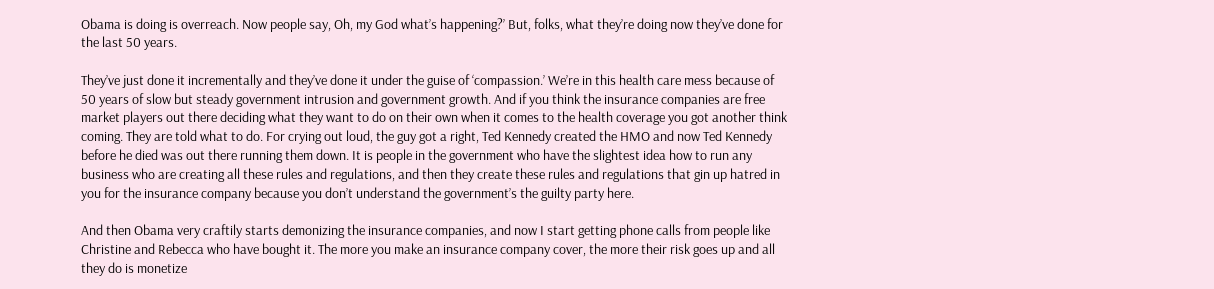Obama is doing is overreach. Now people say, Oh, my God what’s happening?’ But, folks, what they’re doing now they’ve done for the last 50 years.

They’ve just done it incrementally and they’ve done it under the guise of ‘compassion.’ We’re in this health care mess because of 50 years of slow but steady government intrusion and government growth. And if you think the insurance companies are free market players out there deciding what they want to do on their own when it comes to the health coverage you got another think coming. They are told what to do. For crying out loud, the guy got a right, Ted Kennedy created the HMO and now Ted Kennedy before he died was out there running them down. It is people in the government who have the slightest idea how to run any business who are creating all these rules and regulations, and then they create these rules and regulations that gin up hatred in you for the insurance company because you don’t understand the government’s the guilty party here.

And then Obama very craftily starts demonizing the insurance companies, and now I start getting phone calls from people like Christine and Rebecca who have bought it. The more you make an insurance company cover, the more their risk goes up and all they do is monetize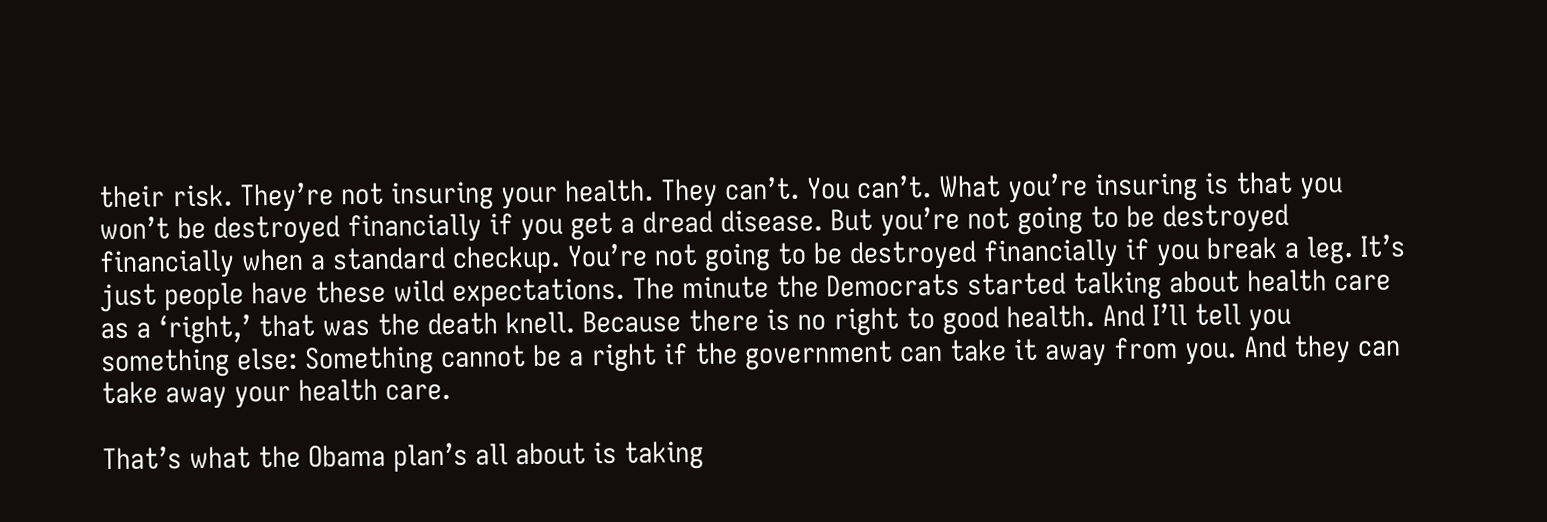their risk. They’re not insuring your health. They can’t. You can’t. What you’re insuring is that you won’t be destroyed financially if you get a dread disease. But you’re not going to be destroyed financially when a standard checkup. You’re not going to be destroyed financially if you break a leg. It’s just people have these wild expectations. The minute the Democrats started talking about health care as a ‘right,’ that was the death knell. Because there is no right to good health. And I’ll tell you something else: Something cannot be a right if the government can take it away from you. And they can take away your health care.

That’s what the Obama plan’s all about is taking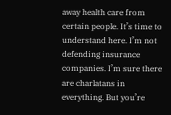away health care from certain people. It’s time to understand here. I’m not defending insurance companies. I’m sure there are charlatans in everything. But you’re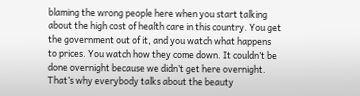blaming the wrong people here when you start talking about the high cost of health care in this country. You get the government out of it, and you watch what happens to prices. You watch how they come down. It couldn’t be done overnight because we didn’t get here overnight. That’s why everybody talks about the beauty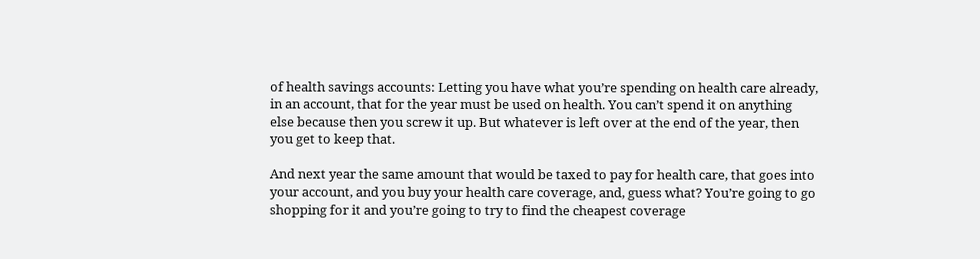of health savings accounts: Letting you have what you’re spending on health care already, in an account, that for the year must be used on health. You can’t spend it on anything else because then you screw it up. But whatever is left over at the end of the year, then you get to keep that.

And next year the same amount that would be taxed to pay for health care, that goes into your account, and you buy your health care coverage, and, guess what? You’re going to go shopping for it and you’re going to try to find the cheapest coverage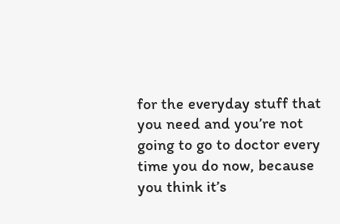for the everyday stuff that you need and you’re not going to go to doctor every time you do now, because you think it’s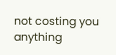not costing you anything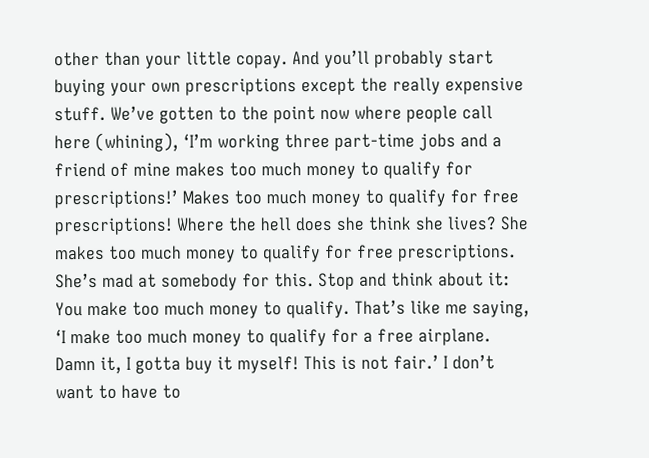other than your little copay. And you’ll probably start buying your own prescriptions except the really expensive stuff. We’ve gotten to the point now where people call here (whining), ‘I’m working three part-time jobs and a friend of mine makes too much money to qualify for prescriptions!’ Makes too much money to qualify for free prescriptions! Where the hell does she think she lives? She makes too much money to qualify for free prescriptions. She’s mad at somebody for this. Stop and think about it: You make too much money to qualify. That’s like me saying, ‘I make too much money to qualify for a free airplane. Damn it, I gotta buy it myself! This is not fair.’ I don’t want to have to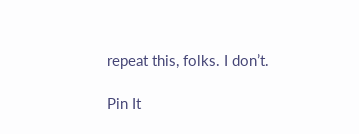repeat this, folks. I don’t.

Pin It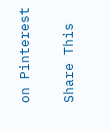on Pinterest

Share This